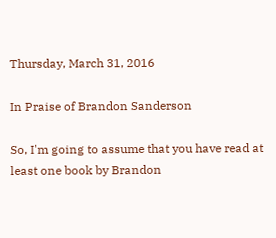Thursday, March 31, 2016

In Praise of Brandon Sanderson

So, I'm going to assume that you have read at least one book by Brandon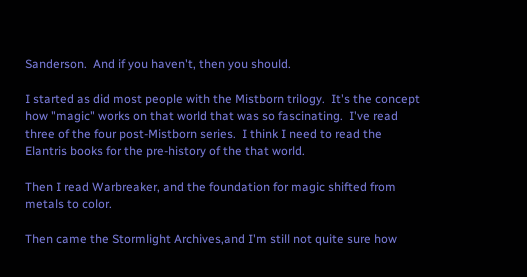Sanderson.  And if you haven't, then you should.

I started as did most people with the Mistborn trilogy.  It's the concept how "magic" works on that world that was so fascinating.  I've read three of the four post-Mistborn series.  I think I need to read the Elantris books for the pre-history of the that world.

Then I read Warbreaker, and the foundation for magic shifted from metals to color.

Then came the Stormlight Archives,and I'm still not quite sure how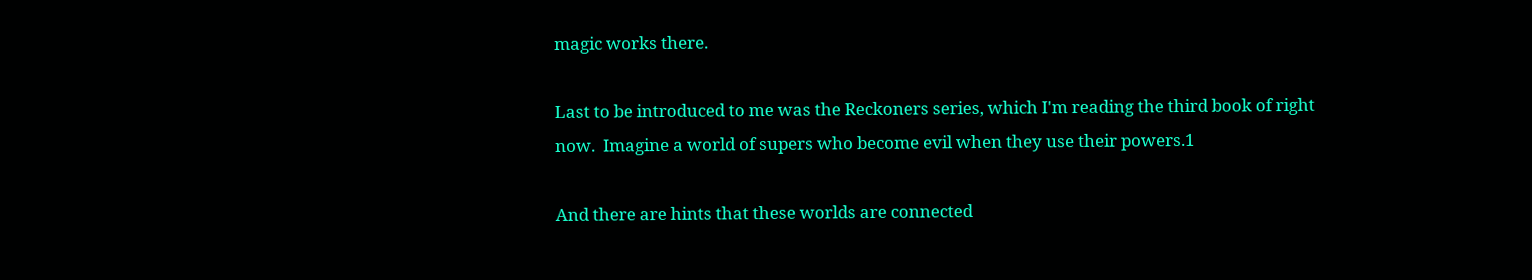magic works there.

Last to be introduced to me was the Reckoners series, which I'm reading the third book of right now.  Imagine a world of supers who become evil when they use their powers.1

And there are hints that these worlds are connected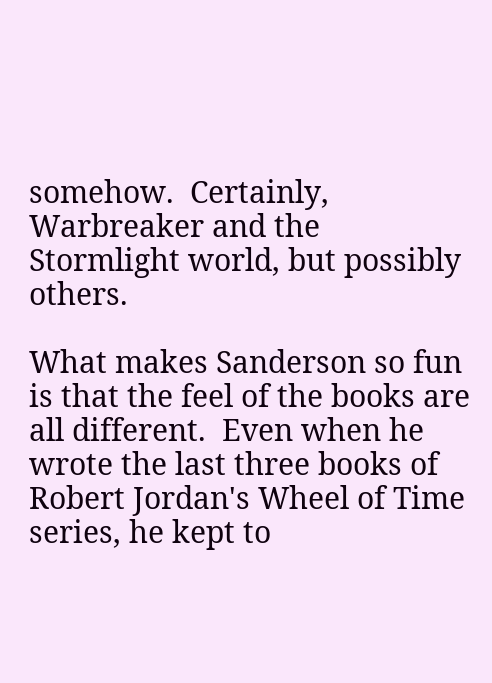somehow.  Certainly, Warbreaker and the Stormlight world, but possibly others.

What makes Sanderson so fun is that the feel of the books are all different.  Even when he wrote the last three books of Robert Jordan's Wheel of Time series, he kept to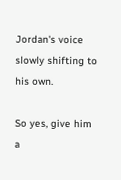Jordan's voice slowly shifting to his own.

So yes, give him a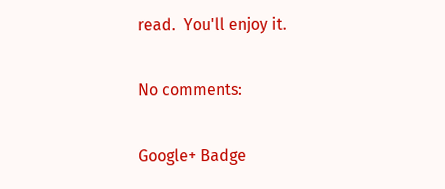read.  You'll enjoy it.

No comments:

Google+ Badge